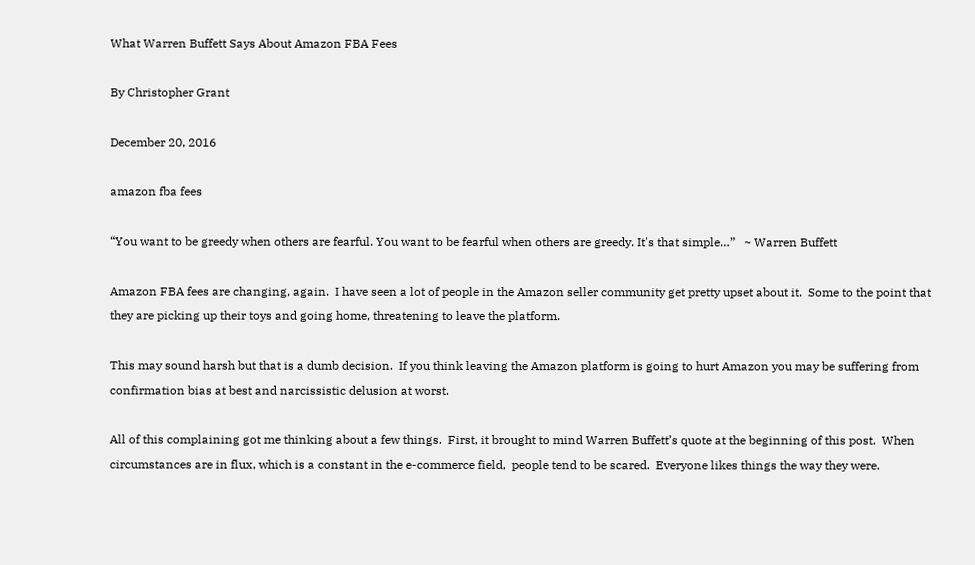What Warren Buffett Says About Amazon FBA Fees

By Christopher Grant

December 20, 2016

amazon fba fees

“You want to be greedy when others are fearful. You want to be fearful when others are greedy. It's that simple…”   ~ Warren Buffett

Amazon FBA fees are changing, again.  I have seen a lot of people in the Amazon seller community get pretty upset about it.  Some to the point that they are picking up their toys and going home, threatening to leave the platform.

This may sound harsh but that is a dumb decision.  If you think leaving the Amazon platform is going to hurt Amazon you may be suffering from confirmation bias at best and narcissistic delusion at worst.

All of this complaining got me thinking about a few things.  First, it brought to mind Warren Buffett’s quote at the beginning of this post.  When circumstances are in flux, which is a constant in the e-commerce field,  people tend to be scared.  Everyone likes things the way they were.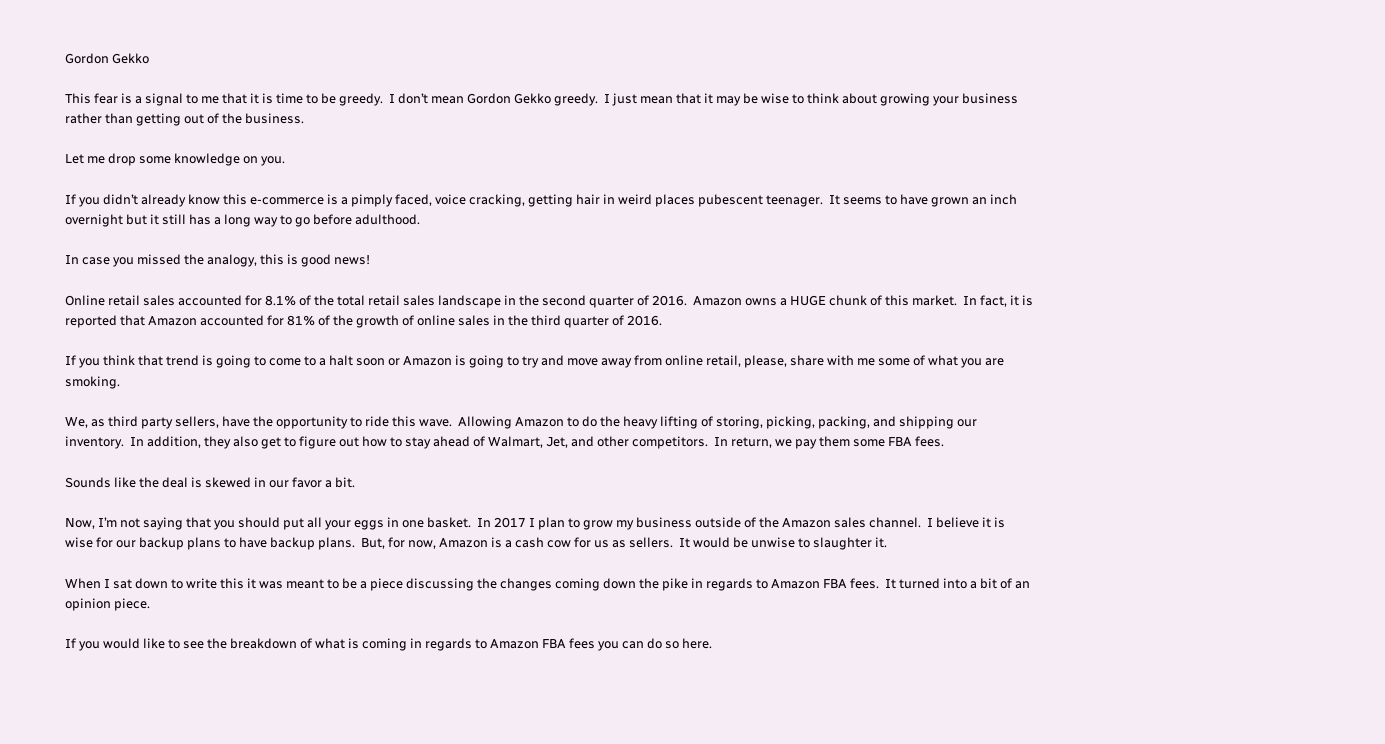Gordon Gekko

This fear is a signal to me that it is time to be greedy.  I don’t mean Gordon Gekko greedy.  I just mean that it may be wise to think about growing your business rather than getting out of the business.

Let me drop some knowledge on you.

If you didn’t already know this e-commerce is a pimply faced, voice cracking, getting hair in weird places pubescent teenager.  It seems to have grown an inch overnight but it still has a long way to go before adulthood.

In case you missed the analogy, this is good news!

Online retail sales accounted for 8.1% of the total retail sales landscape in the second quarter of 2016.  Amazon owns a HUGE chunk of this market.  In fact, it is reported that Amazon accounted for 81% of the growth of online sales in the third quarter of 2016.

If you think that trend is going to come to a halt soon or Amazon is going to try and move away from online retail, please, share with me some of what you are smoking.

We, as third party sellers, have the opportunity to ride this wave.  Allowing Amazon to do the heavy lifting of storing, picking, packing, and shipping our inventory.  In addition, they also get to figure out how to stay ahead of Walmart, Jet, and other competitors.  In return, we pay them some FBA fees.

Sounds like the deal is skewed in our favor a bit.

Now, I’m not saying that you should put all your eggs in one basket.  In 2017 I plan to grow my business outside of the Amazon sales channel.  I believe it is wise for our backup plans to have backup plans.  But, for now, Amazon is a cash cow for us as sellers.  It would be unwise to slaughter it.

When I sat down to write this it was meant to be a piece discussing the changes coming down the pike in regards to Amazon FBA fees.  It turned into a bit of an opinion piece.

If you would like to see the breakdown of what is coming in regards to Amazon FBA fees you can do so here.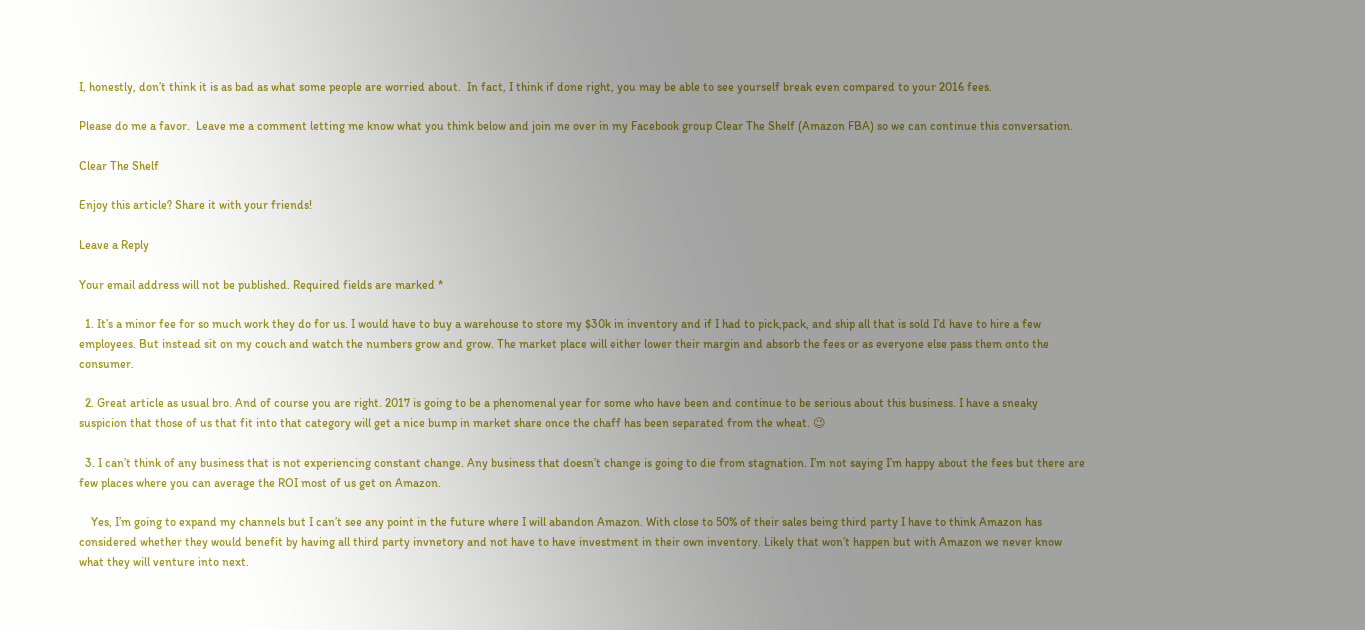I, honestly, don’t think it is as bad as what some people are worried about.  In fact, I think if done right, you may be able to see yourself break even compared to your 2016 fees.

Please do me a favor.  Leave me a comment letting me know what you think below and join me over in my Facebook group Clear The Shelf (Amazon FBA) so we can continue this conversation.

Clear The Shelf

Enjoy this article? Share it with your friends!

Leave a Reply

Your email address will not be published. Required fields are marked *

  1. It’s a minor fee for so much work they do for us. I would have to buy a warehouse to store my $30k in inventory and if I had to pick,pack, and ship all that is sold I’d have to hire a few employees. But instead sit on my couch and watch the numbers grow and grow. The market place will either lower their margin and absorb the fees or as everyone else pass them onto the consumer.

  2. Great article as usual bro. And of course you are right. 2017 is going to be a phenomenal year for some who have been and continue to be serious about this business. I have a sneaky suspicion that those of us that fit into that category will get a nice bump in market share once the chaff has been separated from the wheat. 😉

  3. I can’t think of any business that is not experiencing constant change. Any business that doesn’t change is going to die from stagnation. I’m not saying I’m happy about the fees but there are few places where you can average the ROI most of us get on Amazon.

    Yes, I’m going to expand my channels but I can’t see any point in the future where I will abandon Amazon. With close to 50% of their sales being third party I have to think Amazon has considered whether they would benefit by having all third party invnetory and not have to have investment in their own inventory. Likely that won’t happen but with Amazon we never know what they will venture into next.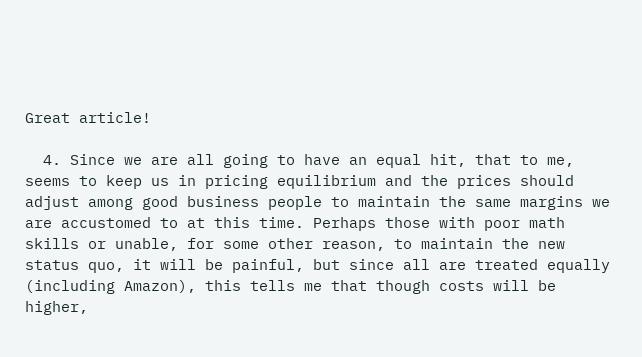Great article!

  4. Since we are all going to have an equal hit, that to me, seems to keep us in pricing equilibrium and the prices should adjust among good business people to maintain the same margins we are accustomed to at this time. Perhaps those with poor math skills or unable, for some other reason, to maintain the new status quo, it will be painful, but since all are treated equally (including Amazon), this tells me that though costs will be higher,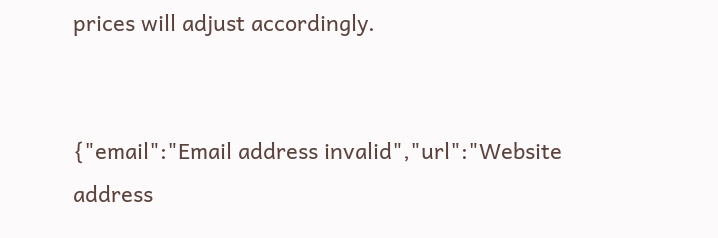prices will adjust accordingly.


{"email":"Email address invalid","url":"Website address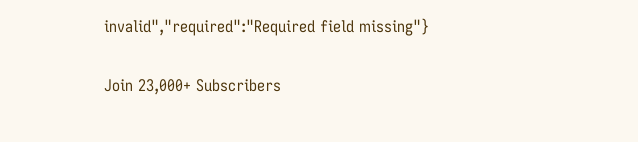invalid","required":"Required field missing"}

Join 23,000+ Subscribers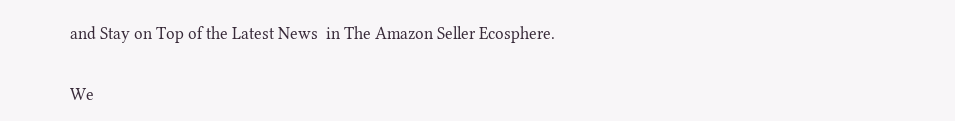and Stay on Top of the Latest News  in The Amazon Seller Ecosphere.

We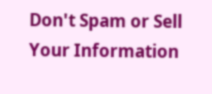Don't Spam or Sell Your Information